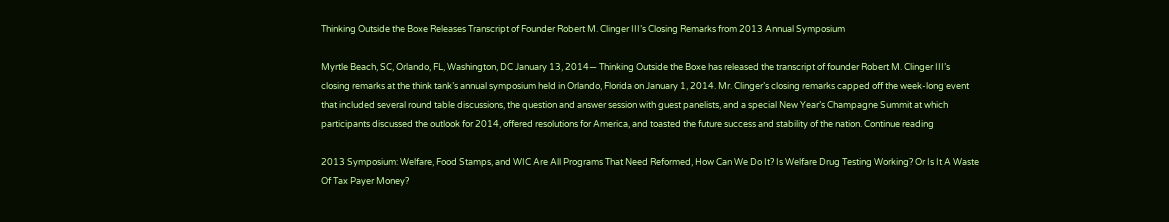Thinking Outside the Boxe Releases Transcript of Founder Robert M. Clinger III’s Closing Remarks from 2013 Annual Symposium

Myrtle Beach, SC, Orlando, FL, Washington, DC January 13, 2014— Thinking Outside the Boxe has released the transcript of founder Robert M. Clinger III’s closing remarks at the think tank’s annual symposium held in Orlando, Florida on January 1, 2014. Mr. Clinger’s closing remarks capped off the week-long event that included several round table discussions, the question and answer session with guest panelists, and a special New Year’s Champagne Summit at which participants discussed the outlook for 2014, offered resolutions for America, and toasted the future success and stability of the nation. Continue reading

2013 Symposium: Welfare, Food Stamps, and WIC Are All Programs That Need Reformed, How Can We Do It? Is Welfare Drug Testing Working? Or Is It A Waste Of Tax Payer Money?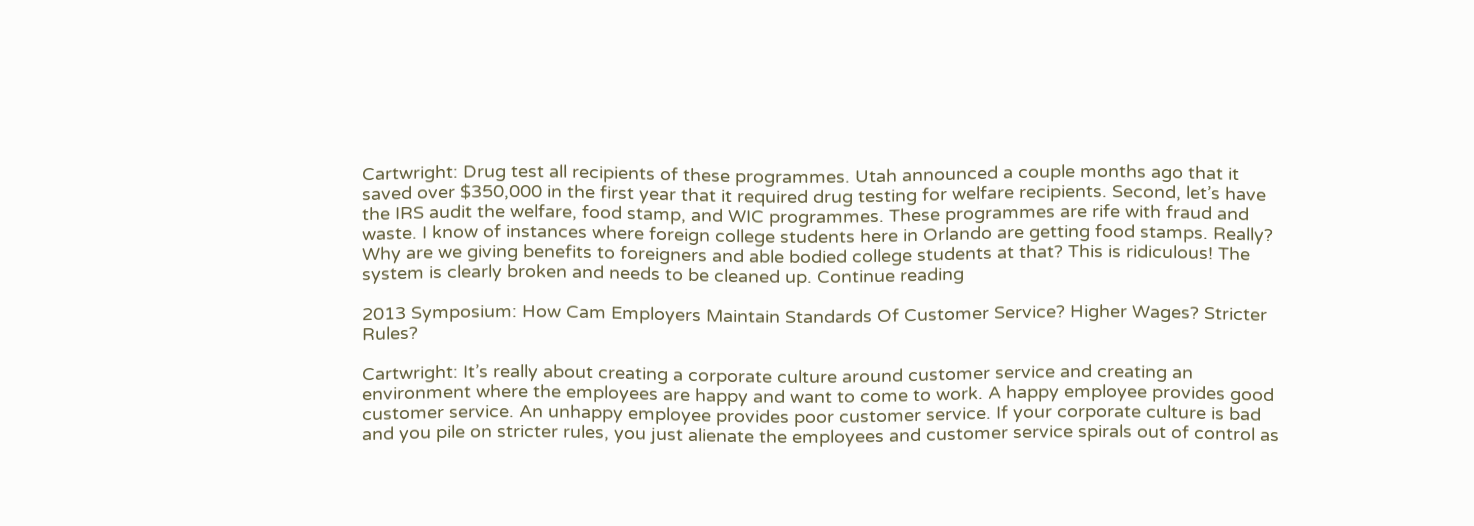Cartwright: Drug test all recipients of these programmes. Utah announced a couple months ago that it saved over $350,000 in the first year that it required drug testing for welfare recipients. Second, let’s have the IRS audit the welfare, food stamp, and WIC programmes. These programmes are rife with fraud and waste. I know of instances where foreign college students here in Orlando are getting food stamps. Really? Why are we giving benefits to foreigners and able bodied college students at that? This is ridiculous! The system is clearly broken and needs to be cleaned up. Continue reading

2013 Symposium: How Cam Employers Maintain Standards Of Customer Service? Higher Wages? Stricter Rules?

Cartwright: It’s really about creating a corporate culture around customer service and creating an environment where the employees are happy and want to come to work. A happy employee provides good customer service. An unhappy employee provides poor customer service. If your corporate culture is bad and you pile on stricter rules, you just alienate the employees and customer service spirals out of control as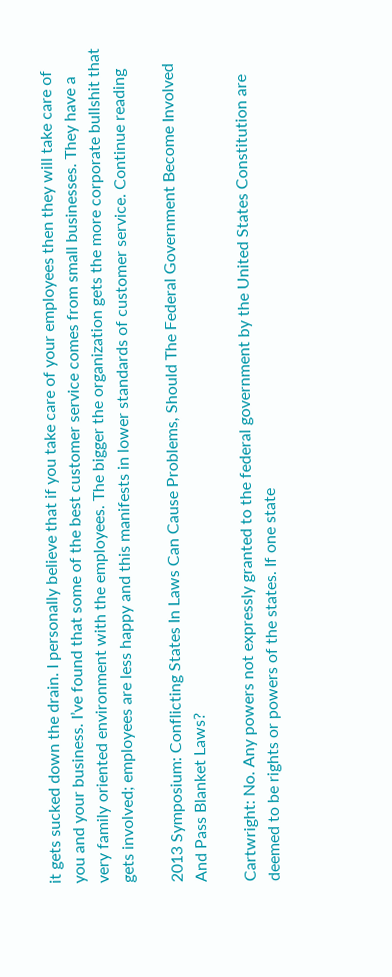it gets sucked down the drain. I personally believe that if you take care of your employees then they will take care of you and your business. I’ve found that some of the best customer service comes from small businesses. They have a very family oriented environment with the employees. The bigger the organization gets the more corporate bullshit that gets involved; employees are less happy and this manifests in lower standards of customer service. Continue reading

2013 Symposium: Conflicting States In Laws Can Cause Problems, Should The Federal Government Become Involved And Pass Blanket Laws?

Cartwright: No. Any powers not expressly granted to the federal government by the United States Constitution are deemed to be rights or powers of the states. If one state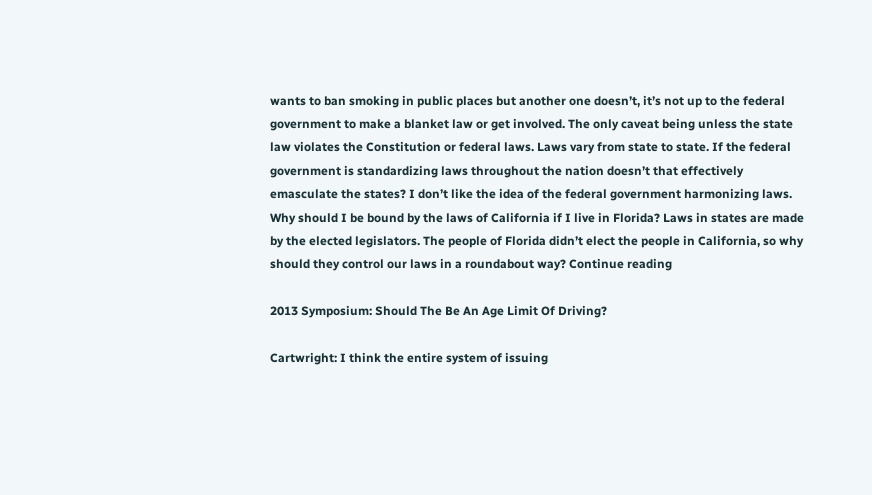wants to ban smoking in public places but another one doesn’t, it’s not up to the federal government to make a blanket law or get involved. The only caveat being unless the state law violates the Constitution or federal laws. Laws vary from state to state. If the federal government is standardizing laws throughout the nation doesn’t that effectively emasculate the states? I don’t like the idea of the federal government harmonizing laws. Why should I be bound by the laws of California if I live in Florida? Laws in states are made by the elected legislators. The people of Florida didn’t elect the people in California, so why should they control our laws in a roundabout way? Continue reading

2013 Symposium: Should The Be An Age Limit Of Driving?

Cartwright: I think the entire system of issuing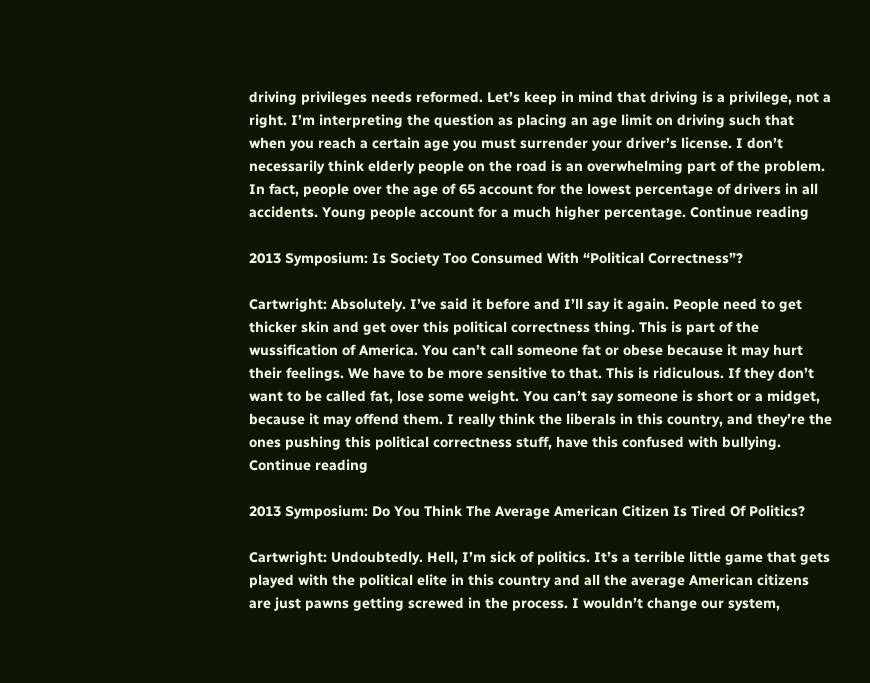driving privileges needs reformed. Let’s keep in mind that driving is a privilege, not a right. I’m interpreting the question as placing an age limit on driving such that when you reach a certain age you must surrender your driver’s license. I don’t necessarily think elderly people on the road is an overwhelming part of the problem. In fact, people over the age of 65 account for the lowest percentage of drivers in all accidents. Young people account for a much higher percentage. Continue reading

2013 Symposium: Is Society Too Consumed With “Political Correctness”?

Cartwright: Absolutely. I’ve said it before and I’ll say it again. People need to get thicker skin and get over this political correctness thing. This is part of the wussification of America. You can’t call someone fat or obese because it may hurt their feelings. We have to be more sensitive to that. This is ridiculous. If they don’t want to be called fat, lose some weight. You can’t say someone is short or a midget, because it may offend them. I really think the liberals in this country, and they’re the ones pushing this political correctness stuff, have this confused with bullying. Continue reading

2013 Symposium: Do You Think The Average American Citizen Is Tired Of Politics?

Cartwright: Undoubtedly. Hell, I’m sick of politics. It’s a terrible little game that gets played with the political elite in this country and all the average American citizens are just pawns getting screwed in the process. I wouldn’t change our system,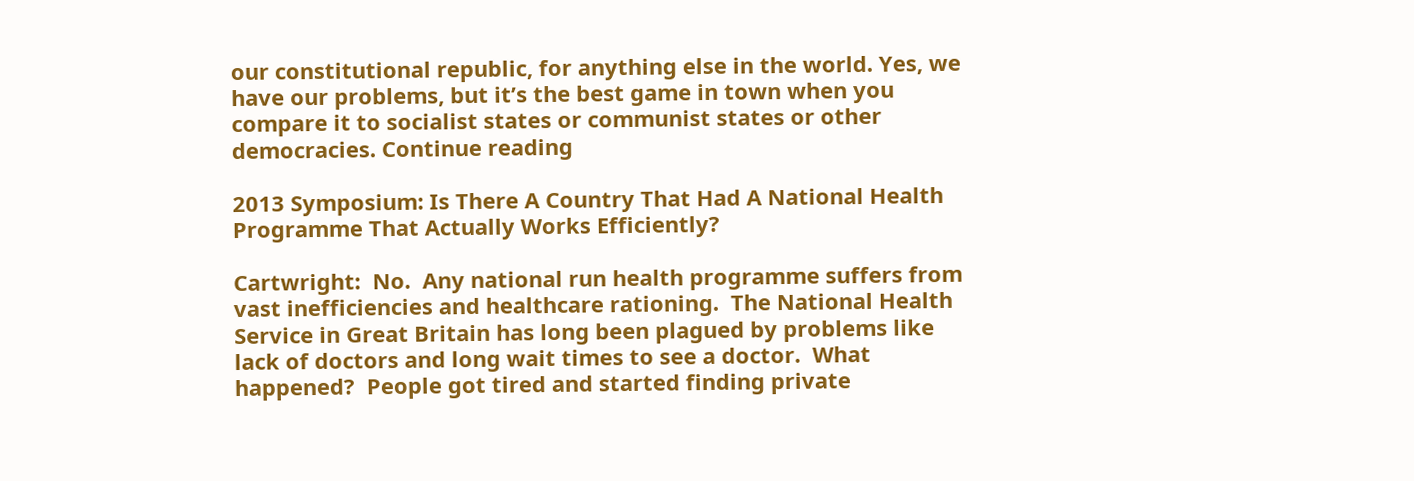our constitutional republic, for anything else in the world. Yes, we have our problems, but it’s the best game in town when you compare it to socialist states or communist states or other democracies. Continue reading

2013 Symposium: Is There A Country That Had A National Health Programme That Actually Works Efficiently?

Cartwright:  No.  Any national run health programme suffers from vast inefficiencies and healthcare rationing.  The National Health Service in Great Britain has long been plagued by problems like lack of doctors and long wait times to see a doctor.  What happened?  People got tired and started finding private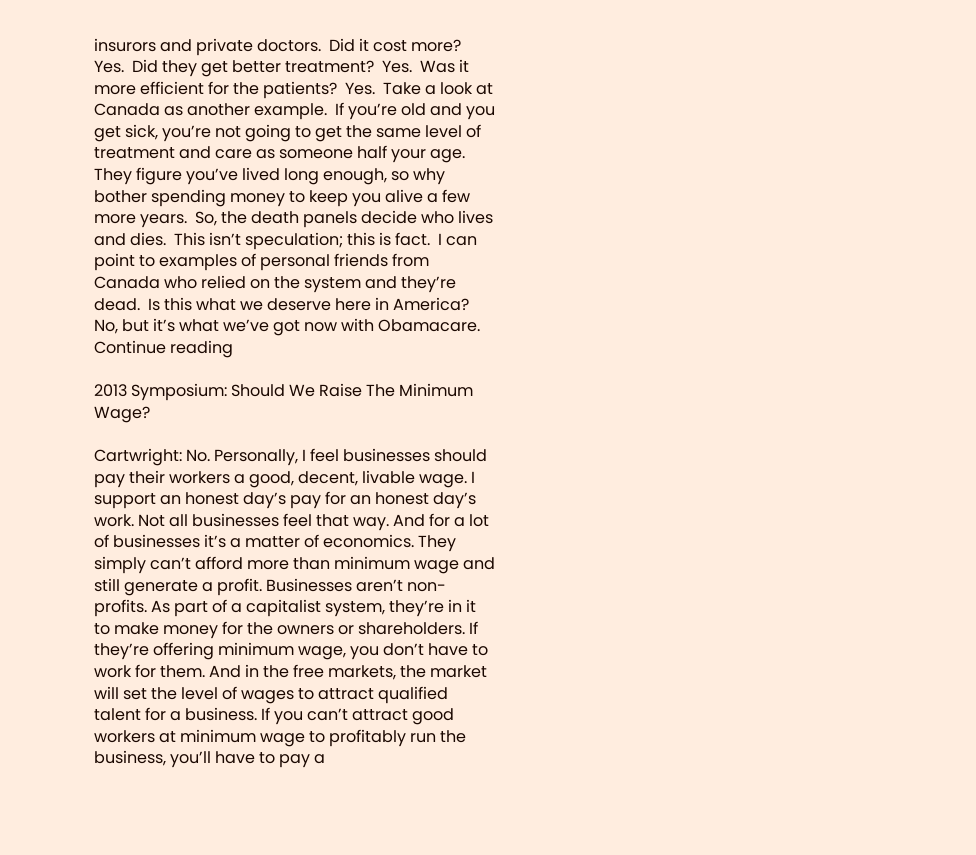insurors and private doctors.  Did it cost more?  Yes.  Did they get better treatment?  Yes.  Was it more efficient for the patients?  Yes.  Take a look at Canada as another example.  If you’re old and you get sick, you’re not going to get the same level of treatment and care as someone half your age.  They figure you’ve lived long enough, so why bother spending money to keep you alive a few more years.  So, the death panels decide who lives and dies.  This isn’t speculation; this is fact.  I can point to examples of personal friends from Canada who relied on the system and they’re dead.  Is this what we deserve here in America?  No, but it’s what we’ve got now with Obamacare.  Continue reading

2013 Symposium: Should We Raise The Minimum Wage?

Cartwright: No. Personally, I feel businesses should pay their workers a good, decent, livable wage. I support an honest day’s pay for an honest day’s work. Not all businesses feel that way. And for a lot of businesses it’s a matter of economics. They simply can’t afford more than minimum wage and still generate a profit. Businesses aren’t non-profits. As part of a capitalist system, they’re in it to make money for the owners or shareholders. If they’re offering minimum wage, you don’t have to work for them. And in the free markets, the market will set the level of wages to attract qualified talent for a business. If you can’t attract good workers at minimum wage to profitably run the business, you’ll have to pay a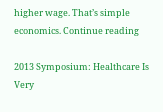higher wage. That’s simple economics. Continue reading

2013 Symposium: Healthcare Is Very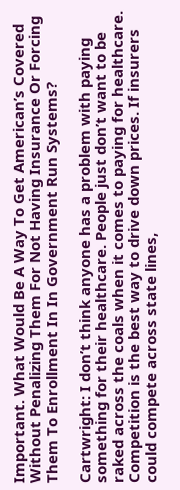Important. What Would Be A Way To Get American’s Covered Without Penalizing Them For Not Having Insurance Or Forcing Them To Enrollment In In Government Run Systems?

Cartwright: I don’t think anyone has a problem with paying something for their healthcare. People just don’t want to be raked across the coals when it comes to paying for healthcare. Competition is the best way to drive down prices. If insurers could compete across state lines,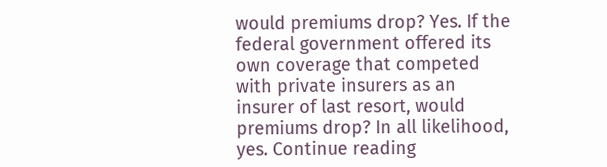would premiums drop? Yes. If the federal government offered its own coverage that competed with private insurers as an insurer of last resort, would premiums drop? In all likelihood, yes. Continue reading